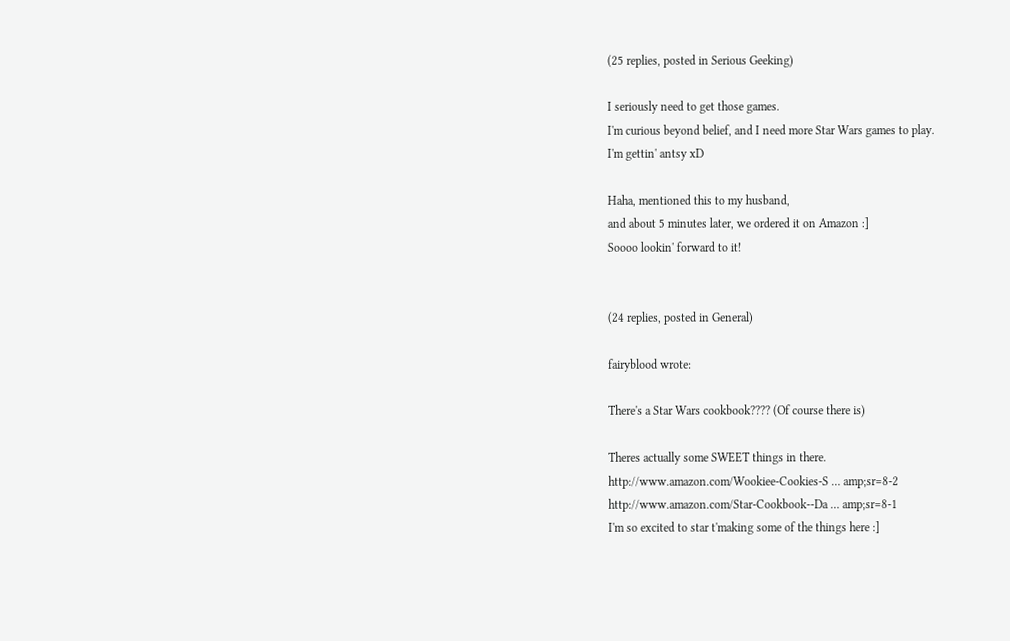(25 replies, posted in Serious Geeking)

I seriously need to get those games.
I'm curious beyond belief, and I need more Star Wars games to play.
I'm gettin' antsy xD

Haha, mentioned this to my husband,
and about 5 minutes later, we ordered it on Amazon :]
Soooo lookin' forward to it!


(24 replies, posted in General)

fairyblood wrote:

There's a Star Wars cookbook???? (Of course there is)

Theres actually some SWEET things in there.
http://www.amazon.com/Wookiee-Cookies-S … amp;sr=8-2
http://www.amazon.com/Star-Cookbook--Da … amp;sr=8-1
I'm so excited to star t'making some of the things here :]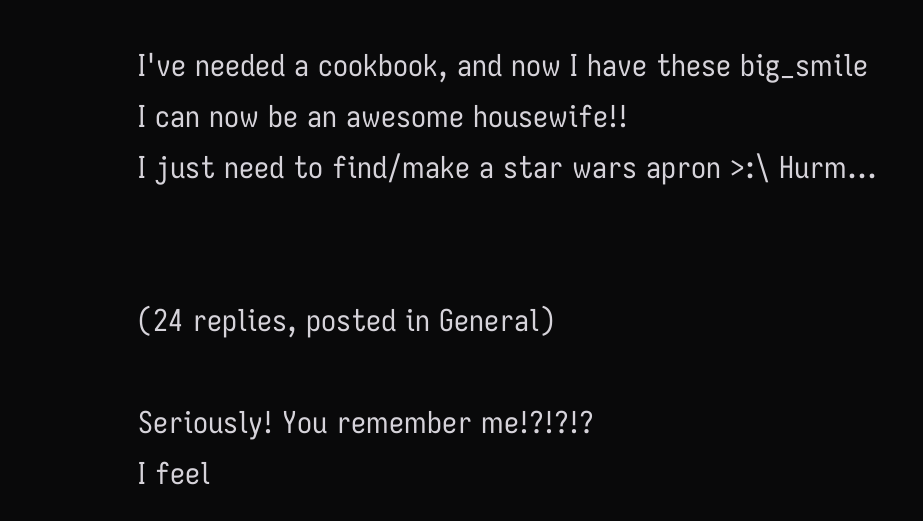I've needed a cookbook, and now I have these big_smile
I can now be an awesome housewife!!
I just need to find/make a star wars apron >:\ Hurm...


(24 replies, posted in General)

Seriously! You remember me!?!?!?
I feel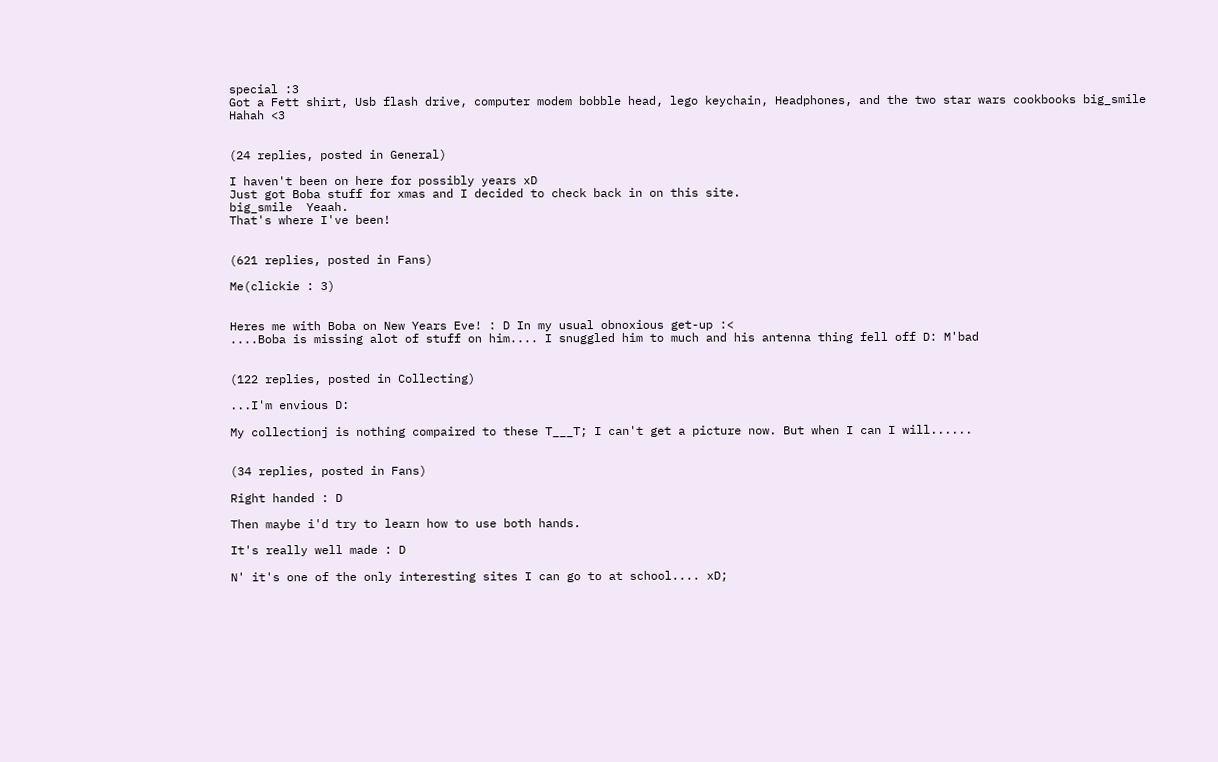special :3
Got a Fett shirt, Usb flash drive, computer modem bobble head, lego keychain, Headphones, and the two star wars cookbooks big_smile
Hahah <3


(24 replies, posted in General)

I haven't been on here for possibly years xD
Just got Boba stuff for xmas and I decided to check back in on this site.
big_smile  Yeaah.
That's where I've been!


(621 replies, posted in Fans)

Me(clickie : 3)


Heres me with Boba on New Years Eve! : D In my usual obnoxious get-up :<
....Boba is missing alot of stuff on him.... I snuggled him to much and his antenna thing fell off D: M'bad


(122 replies, posted in Collecting)

...I'm envious D:

My collectionj is nothing compaired to these T___T; I can't get a picture now. But when I can I will......


(34 replies, posted in Fans)

Right handed : D

Then maybe i'd try to learn how to use both hands.

It's really well made : D

N' it's one of the only interesting sites I can go to at school.... xD;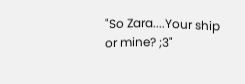"So Zara....Your ship or mine? ;3"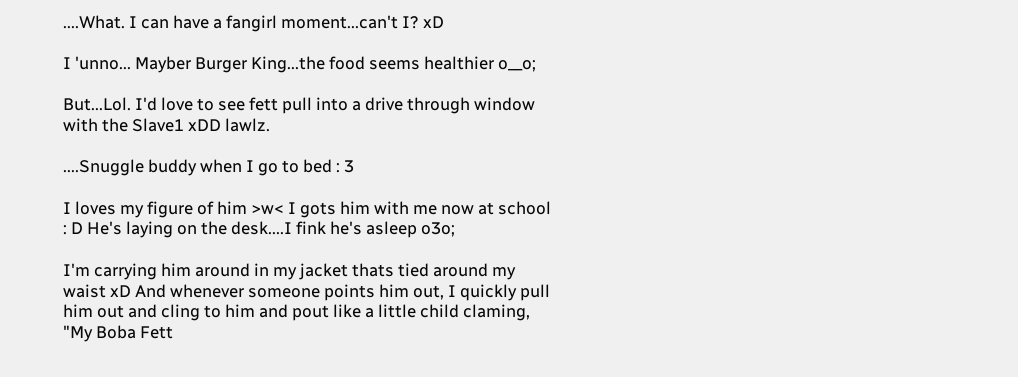....What. I can have a fangirl moment...can't I? xD

I 'unno... Mayber Burger King...the food seems healthier o__o;

But...Lol. I'd love to see fett pull into a drive through window with the Slave1 xDD lawlz.

....Snuggle buddy when I go to bed : 3

I loves my figure of him >w< I gots him with me now at school : D He's laying on the desk....I fink he's asleep o3o;

I'm carrying him around in my jacket thats tied around my waist xD And whenever someone points him out, I quickly pull him out and cling to him and pout like a little child claming, "My Boba Fett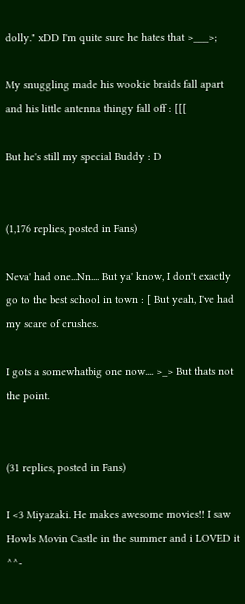dolly." xDD I'm quite sure he hates that >___>;

My snuggling made his wookie braids fall apart and his little antenna thingy fall off : [[[

But he's still my special Buddy : D


(1,176 replies, posted in Fans)

Neva' had one...Nn.... But ya' know, I don't exactly go to the best school in town : [ But yeah, I've had my scare of crushes.

I gots a somewhatbig one now.... >_> But thats not the point.


(31 replies, posted in Fans)

I <3 Miyazaki. He makes awesome movies!! I saw Howls Movin Castle in the summer and i LOVED it ^^-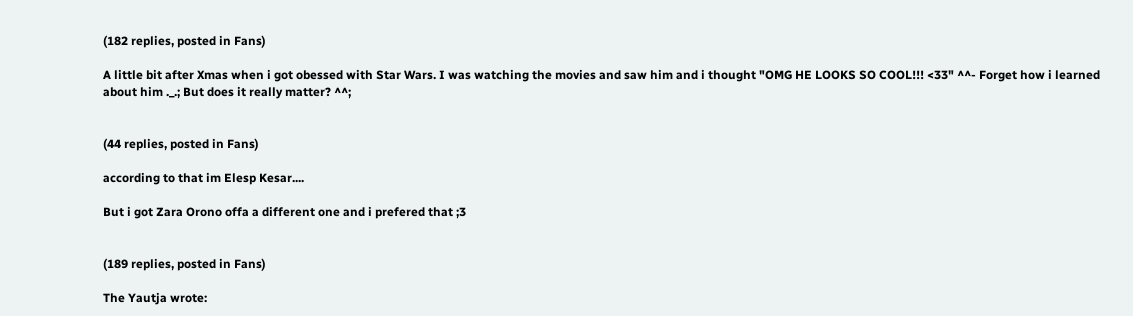(182 replies, posted in Fans)

A little bit after Xmas when i got obessed with Star Wars. I was watching the movies and saw him and i thought "OMG HE LOOKS SO COOL!!! <33" ^^- Forget how i learned about him ._.; But does it really matter? ^^;


(44 replies, posted in Fans)

according to that im Elesp Kesar....

But i got Zara Orono offa a different one and i prefered that ;3


(189 replies, posted in Fans)

The Yautja wrote: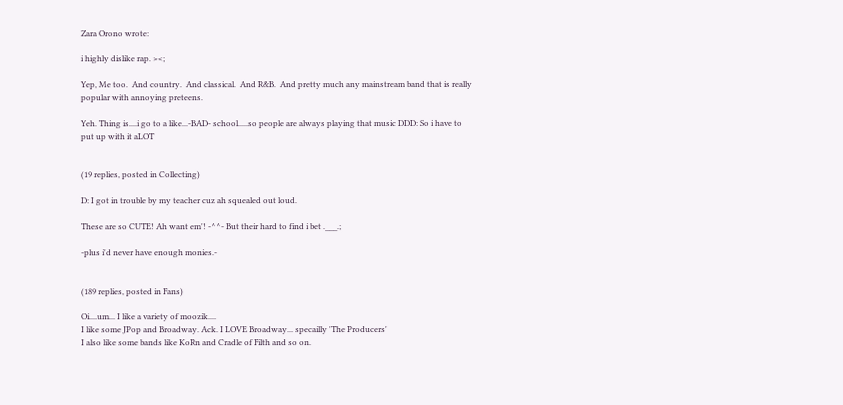Zara Orono wrote:

i highly dislike rap. ><;

Yep, Me too.  And country.  And classical.  And R&B.  And pretty much any mainstream band that is really popular with annoying preteens.

Yeh. Thing is....i go to a like...-BAD- school.....so people are always playing that music DDD: So i have to put up with it aLOT


(19 replies, posted in Collecting)

D: I got in trouble by my teacher cuz ah squealed out loud.

These are so CUTE! Ah want em'! -^^- But their hard to find i bet .___.;

-plus i'd never have enough monies.-


(189 replies, posted in Fans)

Oi....um... I like a variety of moozik....
I like some JPop and Broadway. Ack. I LOVE Broadway... specailly 'The Producers'
I also like some bands like KoRn and Cradle of Filth and so on.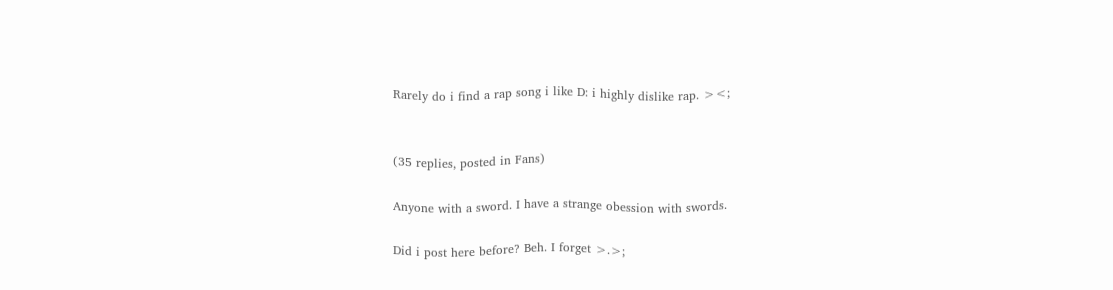Rarely do i find a rap song i like D: i highly dislike rap. ><;


(35 replies, posted in Fans)

Anyone with a sword. I have a strange obession with swords.

Did i post here before? Beh. I forget >.>;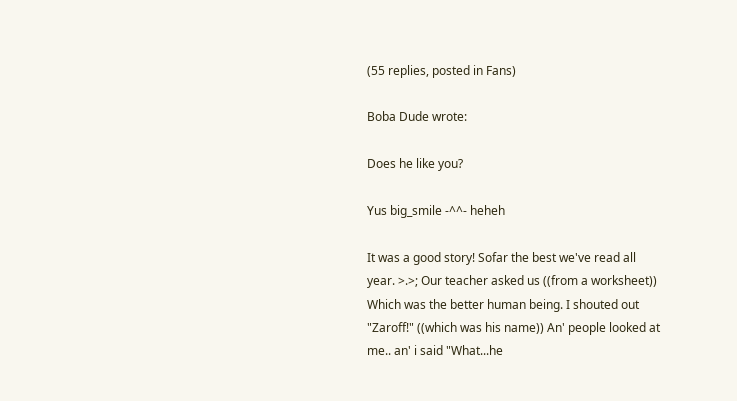(55 replies, posted in Fans)

Boba Dude wrote:

Does he like you?

Yus big_smile -^^- heheh

It was a good story! Sofar the best we've read all year. >.>; Our teacher asked us ((from a worksheet)) Which was the better human being. I shouted out "Zaroff!" ((which was his name)) An' people looked at me.. an' i said "What...he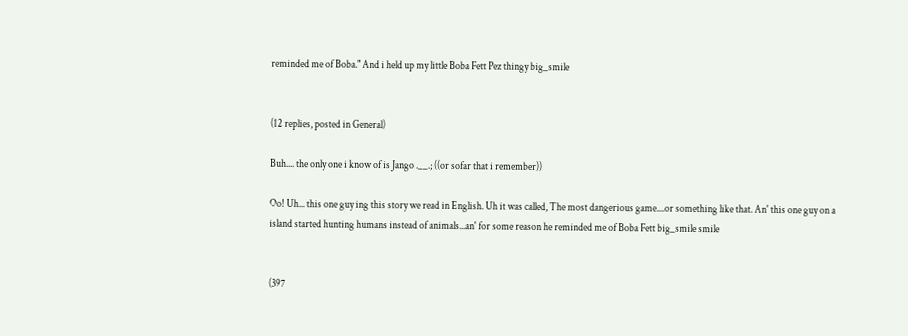reminded me of Boba." And i held up my little Boba Fett Pez thingy big_smile


(12 replies, posted in General)

Buh.... the only one i know of is Jango .__.; ((or sofar that i remember))

Oo! Uh... this one guy ing this story we read in English. Uh it was called, The most dangerious game....or something like that. An' this one guy on a island started hunting humans instead of animals...an' for some reason he reminded me of Boba Fett big_smile smile


(397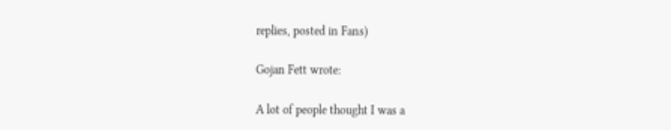replies, posted in Fans)

Gojan Fett wrote:

A lot of people thought I was a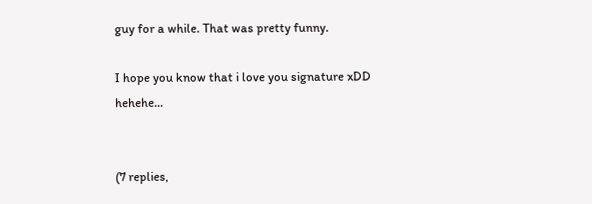guy for a while. That was pretty funny.

I hope you know that i love you signature xDD hehehe...


(7 replies,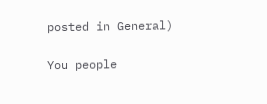posted in General)

You people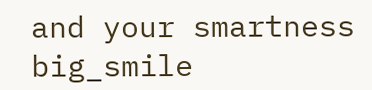and your smartness big_smile